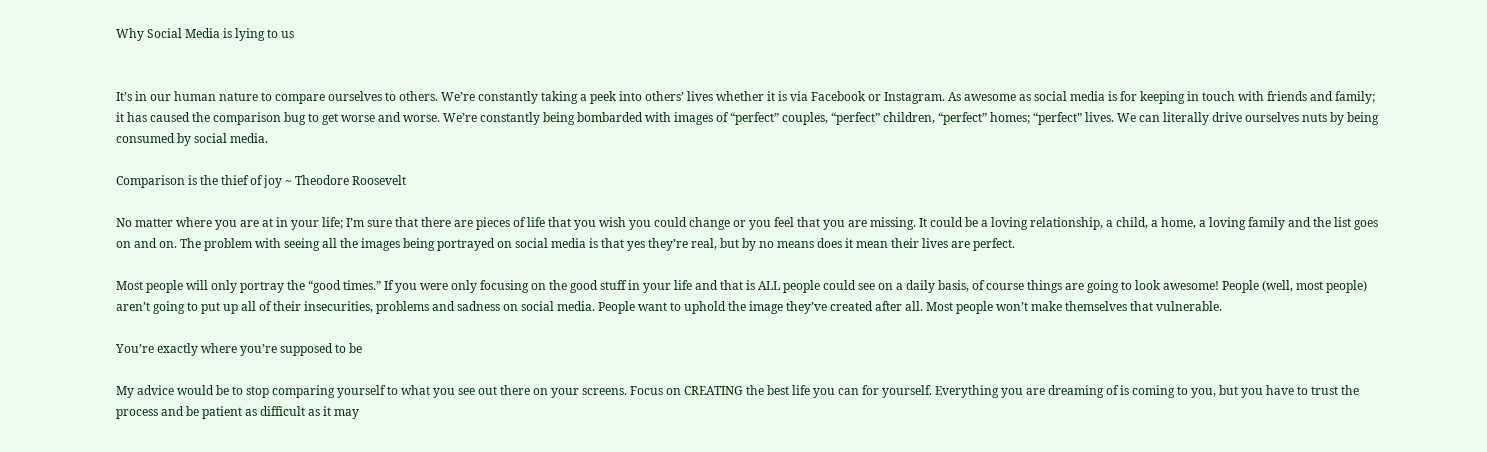Why Social Media is lying to us


It’s in our human nature to compare ourselves to others. We’re constantly taking a peek into others’ lives whether it is via Facebook or Instagram. As awesome as social media is for keeping in touch with friends and family; it has caused the comparison bug to get worse and worse. We’re constantly being bombarded with images of “perfect” couples, “perfect” children, “perfect” homes; “perfect” lives. We can literally drive ourselves nuts by being consumed by social media.

Comparison is the thief of joy ~ Theodore Roosevelt

No matter where you are at in your life; I’m sure that there are pieces of life that you wish you could change or you feel that you are missing. It could be a loving relationship, a child, a home, a loving family and the list goes on and on. The problem with seeing all the images being portrayed on social media is that yes they’re real, but by no means does it mean their lives are perfect.

Most people will only portray the “good times.” If you were only focusing on the good stuff in your life and that is ALL people could see on a daily basis, of course things are going to look awesome! People (well, most people) aren’t going to put up all of their insecurities, problems and sadness on social media. People want to uphold the image they’ve created after all. Most people won’t make themselves that vulnerable.

You’re exactly where you’re supposed to be

My advice would be to stop comparing yourself to what you see out there on your screens. Focus on CREATING the best life you can for yourself. Everything you are dreaming of is coming to you, but you have to trust the process and be patient as difficult as it may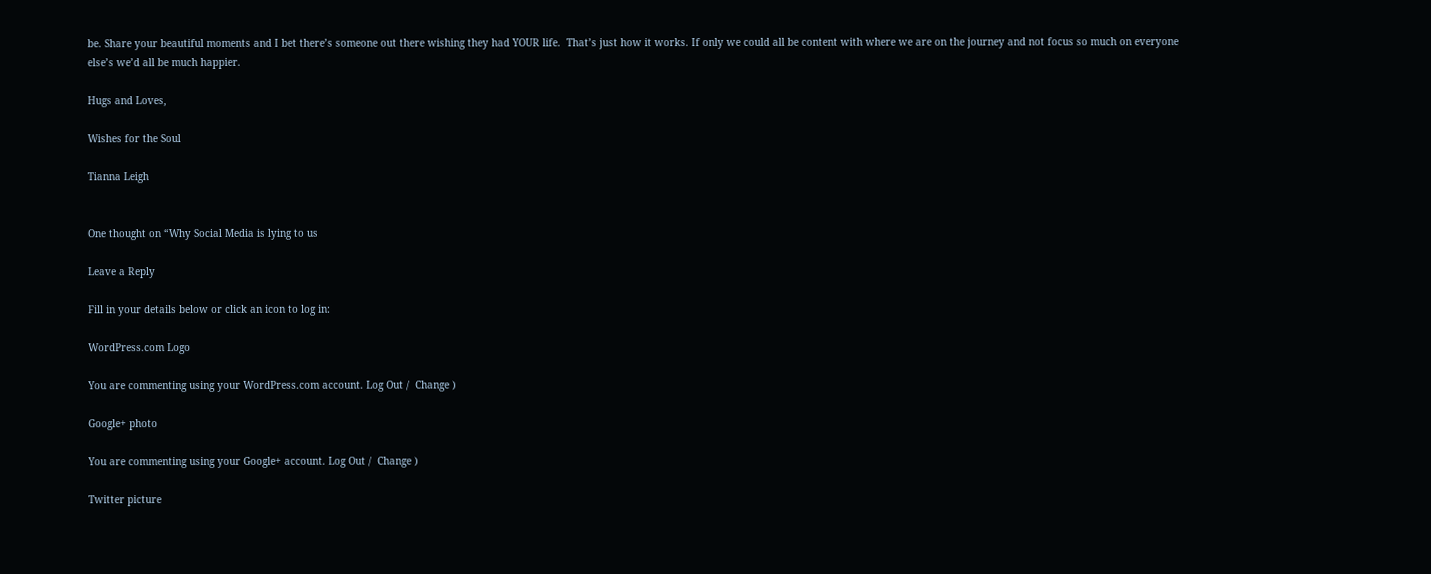be. Share your beautiful moments and I bet there’s someone out there wishing they had YOUR life.  That’s just how it works. If only we could all be content with where we are on the journey and not focus so much on everyone else’s we’d all be much happier.

Hugs and Loves,

Wishes for the Soul

Tianna Leigh


One thought on “Why Social Media is lying to us

Leave a Reply

Fill in your details below or click an icon to log in:

WordPress.com Logo

You are commenting using your WordPress.com account. Log Out /  Change )

Google+ photo

You are commenting using your Google+ account. Log Out /  Change )

Twitter picture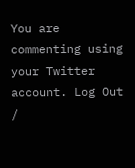You are commenting using your Twitter account. Log Out /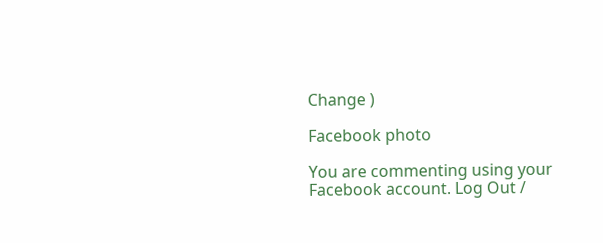Change )

Facebook photo

You are commenting using your Facebook account. Log Out /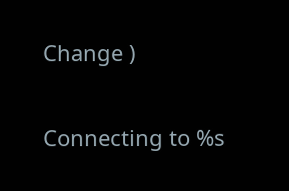Change )


Connecting to %s